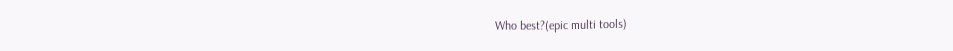Who best?(epic multi tools)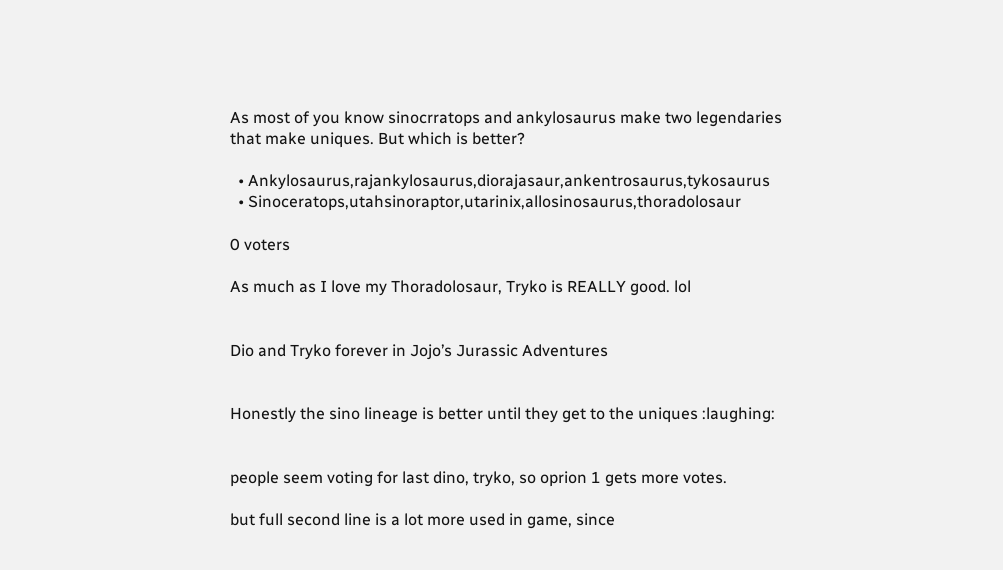As most of you know sinocrratops and ankylosaurus make two legendaries that make uniques. But which is better?

  • Ankylosaurus,rajankylosaurus,diorajasaur,ankentrosaurus,tykosaurus
  • Sinoceratops,utahsinoraptor,utarinix,allosinosaurus,thoradolosaur

0 voters

As much as I love my Thoradolosaur, Tryko is REALLY good. lol


Dio and Tryko forever in Jojo’s Jurassic Adventures


Honestly the sino lineage is better until they get to the uniques :laughing:


people seem voting for last dino, tryko, so oprion 1 gets more votes.

but full second line is a lot more used in game, since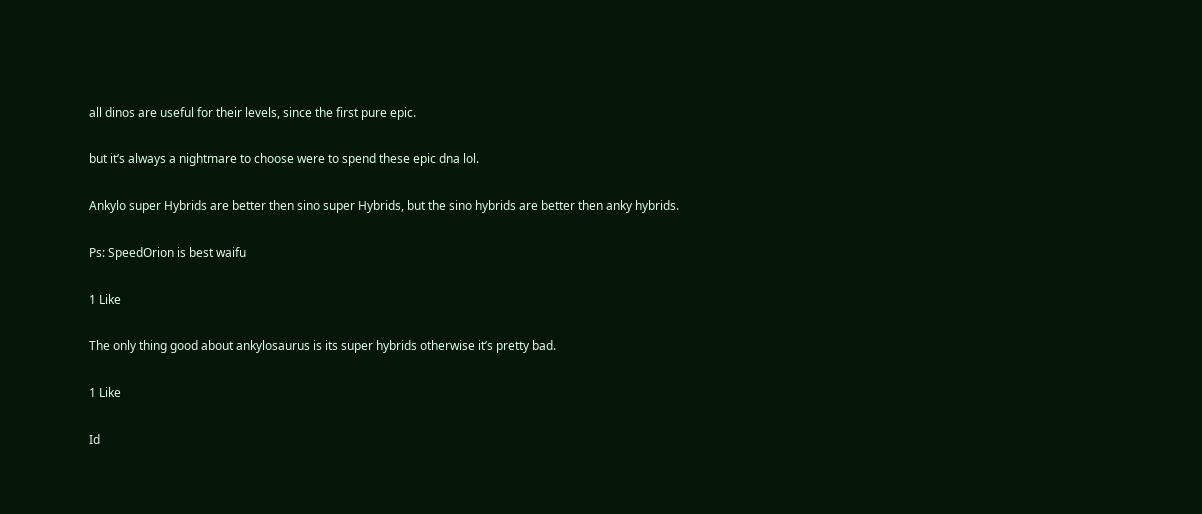all dinos are useful for their levels, since the first pure epic.

but it’s always a nightmare to choose were to spend these epic dna lol.

Ankylo super Hybrids are better then sino super Hybrids, but the sino hybrids are better then anky hybrids.

Ps: SpeedOrion is best waifu

1 Like

The only thing good about ankylosaurus is its super hybrids otherwise it’s pretty bad.

1 Like

Id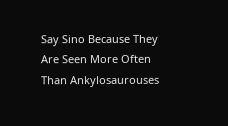Say Sino Because They Are Seen More Often Than Ankylosaurouses